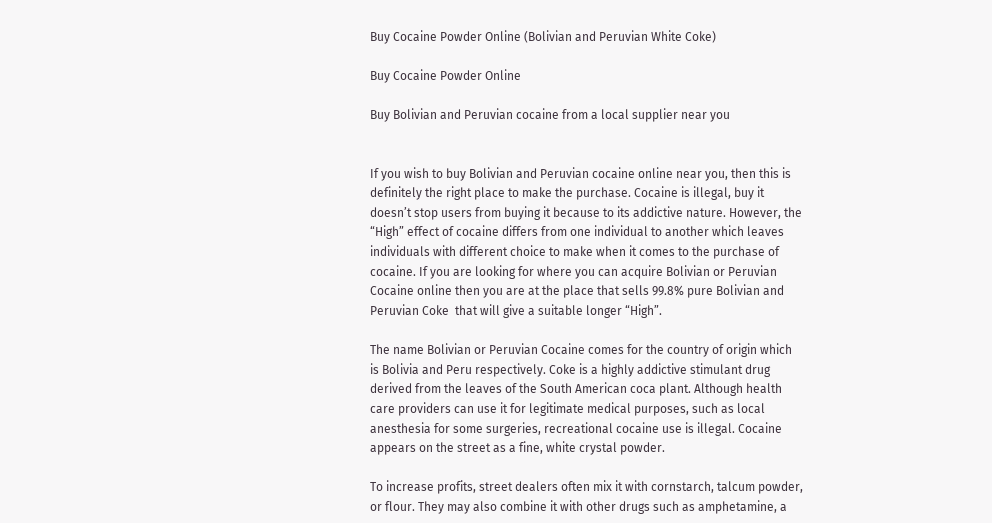Buy Cocaine Powder Online (Bolivian and Peruvian White Coke)

Buy Cocaine Powder Online

Buy Bolivian and Peruvian cocaine from a local supplier near you


If you wish to buy Bolivian and Peruvian cocaine online near you, then this is definitely the right place to make the purchase. Cocaine is illegal, buy it doesn’t stop users from buying it because to its addictive nature. However, the “High” effect of cocaine differs from one individual to another which leaves individuals with different choice to make when it comes to the purchase of cocaine. If you are looking for where you can acquire Bolivian or Peruvian Cocaine online then you are at the place that sells 99.8% pure Bolivian and Peruvian Coke  that will give a suitable longer “High”.

The name Bolivian or Peruvian Cocaine comes for the country of origin which is Bolivia and Peru respectively. Coke is a highly addictive stimulant drug derived from the leaves of the South American coca plant. Although health care providers can use it for legitimate medical purposes, such as local anesthesia for some surgeries, recreational cocaine use is illegal. Cocaine appears on the street as a fine, white crystal powder.

To increase profits, street dealers often mix it with cornstarch, talcum powder, or flour. They may also combine it with other drugs such as amphetamine, a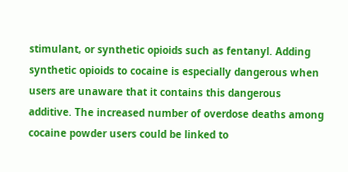stimulant, or synthetic opioids such as fentanyl. Adding synthetic opioids to cocaine is especially dangerous when users are unaware that it contains this dangerous additive. The increased number of overdose deaths among cocaine powder users could be linked to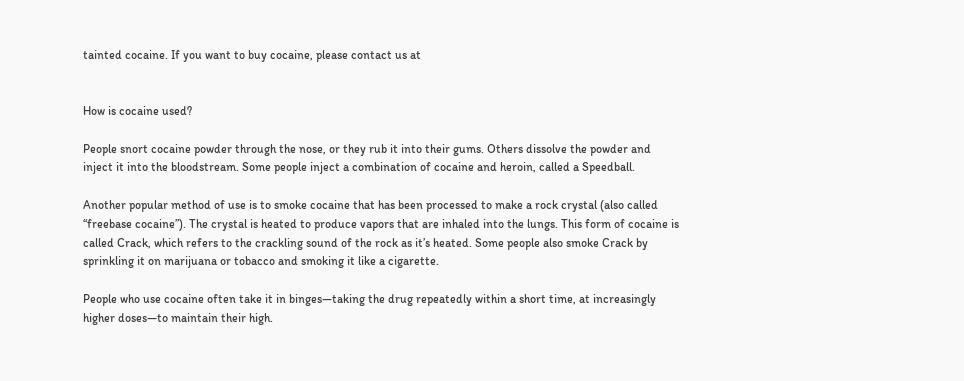tainted cocaine. If you want to buy cocaine, please contact us at


How is cocaine used?

People snort cocaine powder through the nose, or they rub it into their gums. Others dissolve the powder and inject it into the bloodstream. Some people inject a combination of cocaine and heroin, called a Speedball.

Another popular method of use is to smoke cocaine that has been processed to make a rock crystal (also called “freebase cocaine”). The crystal is heated to produce vapors that are inhaled into the lungs. This form of cocaine is called Crack, which refers to the crackling sound of the rock as it’s heated. Some people also smoke Crack by sprinkling it on marijuana or tobacco and smoking it like a cigarette.

People who use cocaine often take it in binges—taking the drug repeatedly within a short time, at increasingly higher doses—to maintain their high.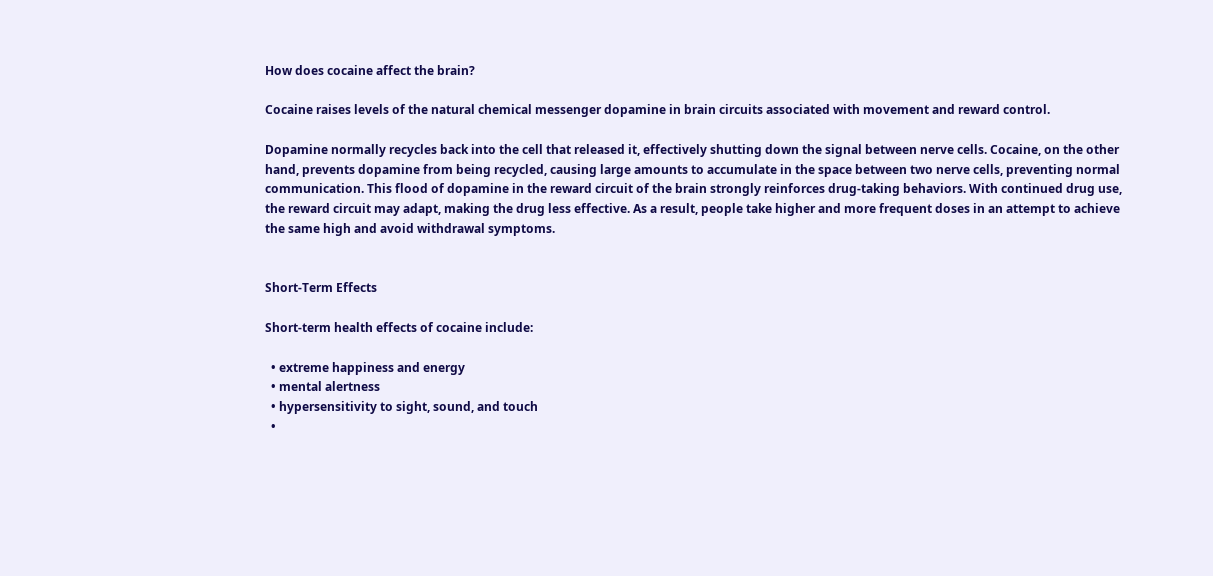How does cocaine affect the brain?

Cocaine raises levels of the natural chemical messenger dopamine in brain circuits associated with movement and reward control.

Dopamine normally recycles back into the cell that released it, effectively shutting down the signal between nerve cells. Cocaine, on the other hand, prevents dopamine from being recycled, causing large amounts to accumulate in the space between two nerve cells, preventing normal communication. This flood of dopamine in the reward circuit of the brain strongly reinforces drug-taking behaviors. With continued drug use, the reward circuit may adapt, making the drug less effective. As a result, people take higher and more frequent doses in an attempt to achieve the same high and avoid withdrawal symptoms.


Short-Term Effects

Short-term health effects of cocaine include:

  • extreme happiness and energy
  • mental alertness
  • hypersensitivity to sight, sound, and touch
  •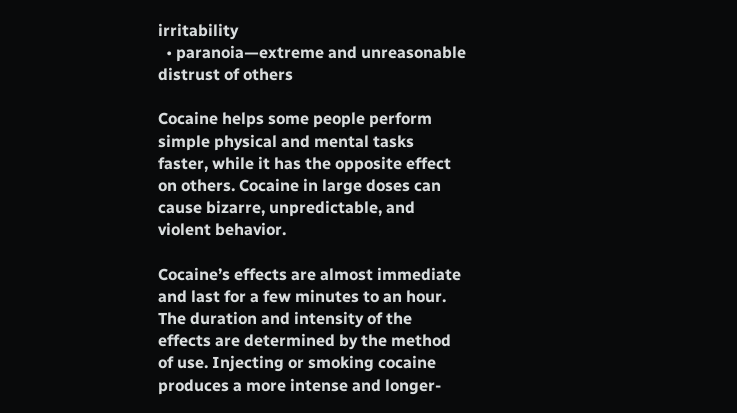irritability
  • paranoia—extreme and unreasonable distrust of others

Cocaine helps some people perform simple physical and mental tasks faster, while it has the opposite effect on others. Cocaine in large doses can cause bizarre, unpredictable, and violent behavior.

Cocaine’s effects are almost immediate and last for a few minutes to an hour. The duration and intensity of the effects are determined by the method of use. Injecting or smoking cocaine produces a more intense and longer-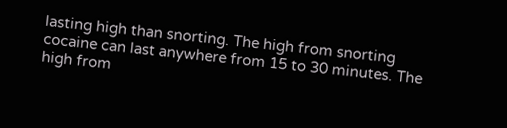lasting high than snorting. The high from snorting cocaine can last anywhere from 15 to 30 minutes. The high from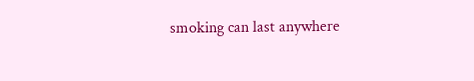smoking can last anywhere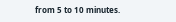from 5 to 10 minutes.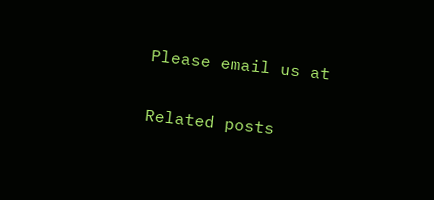Please email us at

Related posts